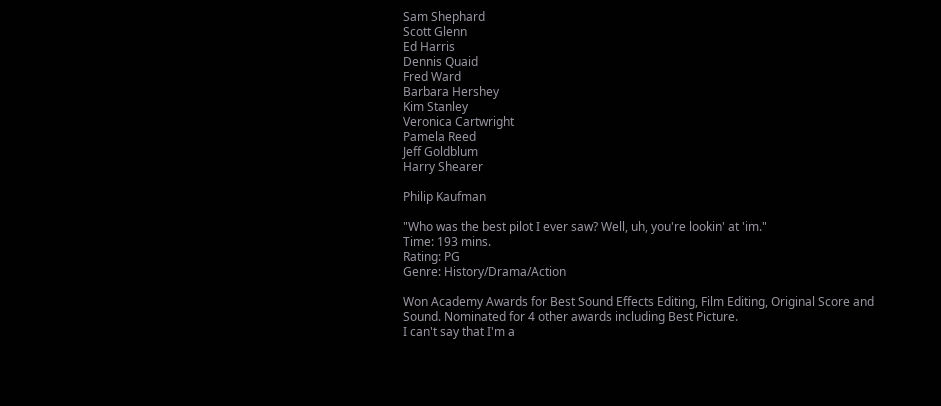Sam Shephard
Scott Glenn
Ed Harris
Dennis Quaid
Fred Ward
Barbara Hershey
Kim Stanley
Veronica Cartwright
Pamela Reed
Jeff Goldblum
Harry Shearer

Philip Kaufman

"Who was the best pilot I ever saw? Well, uh, you're lookin' at 'im."
Time: 193 mins.
Rating: PG
Genre: History/Drama/Action

Won Academy Awards for Best Sound Effects Editing, Film Editing, Original Score and Sound. Nominated for 4 other awards including Best Picture.
I can't say that I'm a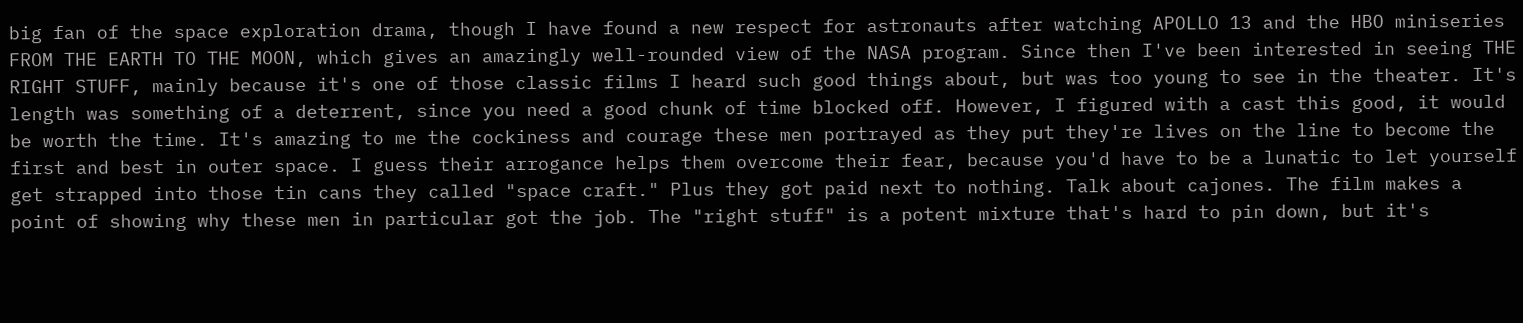big fan of the space exploration drama, though I have found a new respect for astronauts after watching APOLLO 13 and the HBO miniseries FROM THE EARTH TO THE MOON, which gives an amazingly well-rounded view of the NASA program. Since then I've been interested in seeing THE RIGHT STUFF, mainly because it's one of those classic films I heard such good things about, but was too young to see in the theater. It's length was something of a deterrent, since you need a good chunk of time blocked off. However, I figured with a cast this good, it would be worth the time. It's amazing to me the cockiness and courage these men portrayed as they put they're lives on the line to become the first and best in outer space. I guess their arrogance helps them overcome their fear, because you'd have to be a lunatic to let yourself get strapped into those tin cans they called "space craft." Plus they got paid next to nothing. Talk about cajones. The film makes a point of showing why these men in particular got the job. The "right stuff" is a potent mixture that's hard to pin down, but it's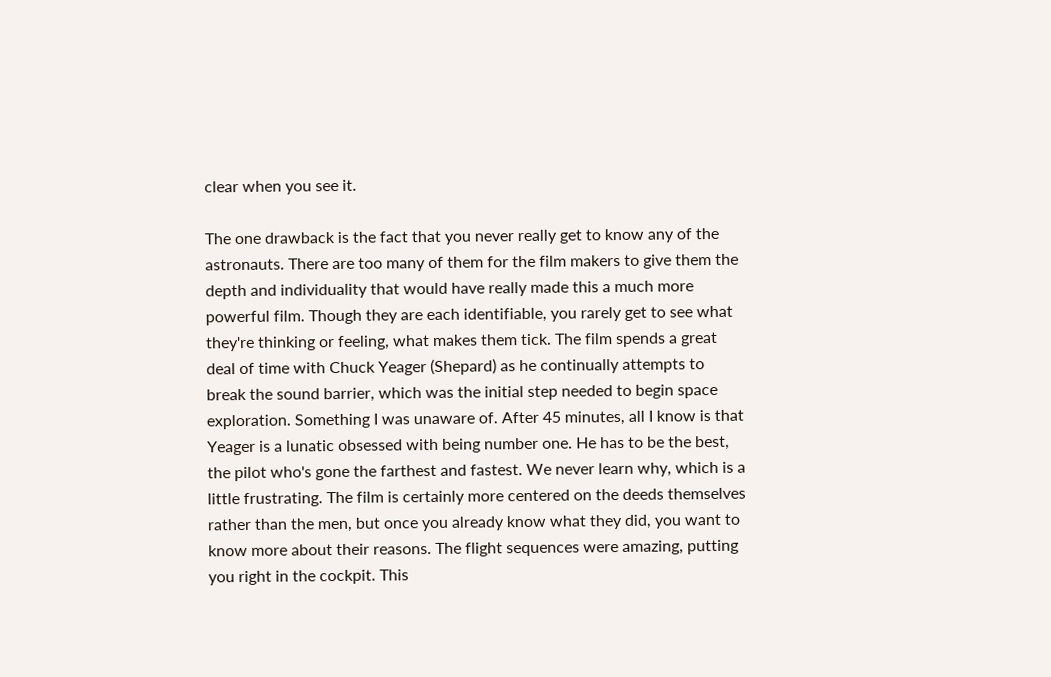clear when you see it.

The one drawback is the fact that you never really get to know any of the astronauts. There are too many of them for the film makers to give them the depth and individuality that would have really made this a much more powerful film. Though they are each identifiable, you rarely get to see what they're thinking or feeling, what makes them tick. The film spends a great deal of time with Chuck Yeager (Shepard) as he continually attempts to break the sound barrier, which was the initial step needed to begin space exploration. Something I was unaware of. After 45 minutes, all I know is that Yeager is a lunatic obsessed with being number one. He has to be the best, the pilot who's gone the farthest and fastest. We never learn why, which is a little frustrating. The film is certainly more centered on the deeds themselves rather than the men, but once you already know what they did, you want to know more about their reasons. The flight sequences were amazing, putting you right in the cockpit. This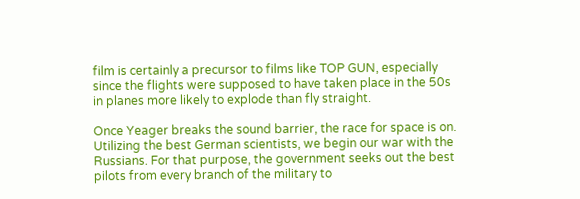film is certainly a precursor to films like TOP GUN, especially since the flights were supposed to have taken place in the 50s in planes more likely to explode than fly straight.

Once Yeager breaks the sound barrier, the race for space is on. Utilizing the best German scientists, we begin our war with the Russians. For that purpose, the government seeks out the best pilots from every branch of the military to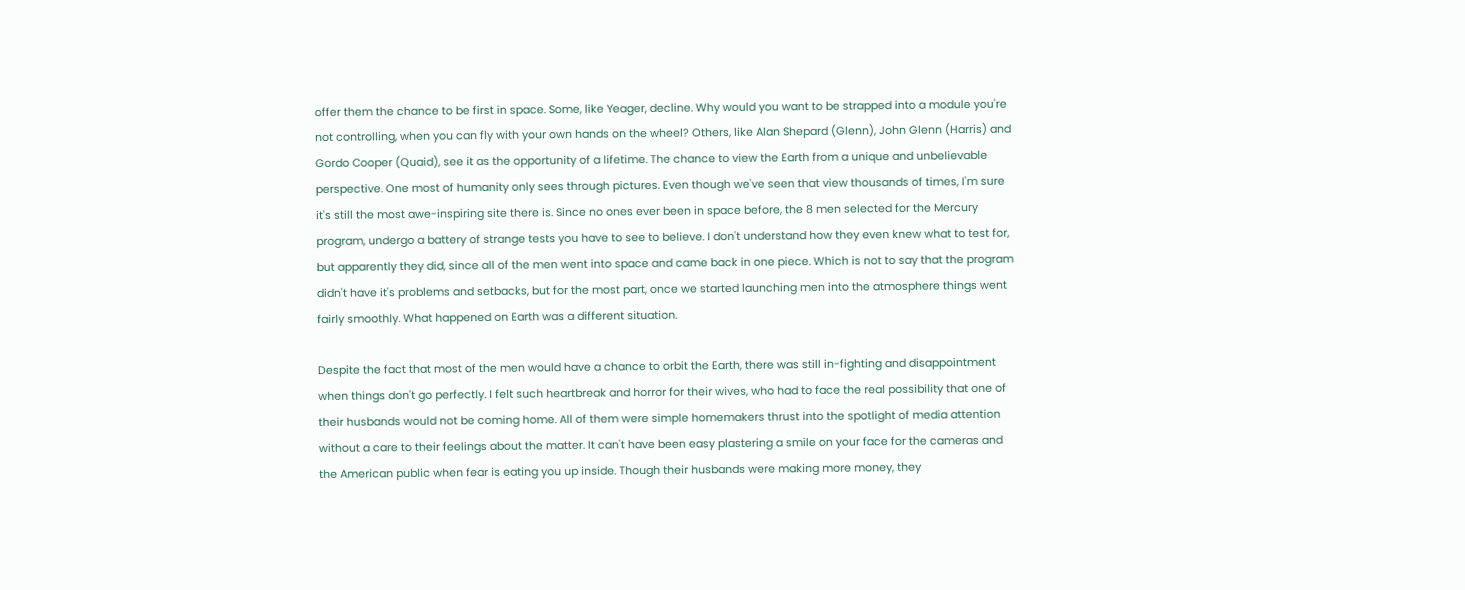offer them the chance to be first in space. Some, like Yeager, decline. Why would you want to be strapped into a module you're not controlling, when you can fly with your own hands on the wheel? Others, like Alan Shepard (Glenn), John Glenn (Harris) and Gordo Cooper (Quaid), see it as the opportunity of a lifetime. The chance to view the Earth from a unique and unbelievable perspective. One most of humanity only sees through pictures. Even though we've seen that view thousands of times, I'm sure it's still the most awe-inspiring site there is. Since no ones ever been in space before, the 8 men selected for the Mercury program, undergo a battery of strange tests you have to see to believe. I don't understand how they even knew what to test for, but apparently they did, since all of the men went into space and came back in one piece. Which is not to say that the program didn't have it's problems and setbacks, but for the most part, once we started launching men into the atmosphere things went fairly smoothly. What happened on Earth was a different situation.

Despite the fact that most of the men would have a chance to orbit the Earth, there was still in-fighting and disappointment when things don't go perfectly. I felt such heartbreak and horror for their wives, who had to face the real possibility that one of their husbands would not be coming home. All of them were simple homemakers thrust into the spotlight of media attention without a care to their feelings about the matter. It can't have been easy plastering a smile on your face for the cameras and the American public when fear is eating you up inside. Though their husbands were making more money, they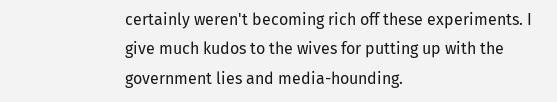certainly weren't becoming rich off these experiments. I give much kudos to the wives for putting up with the government lies and media-hounding.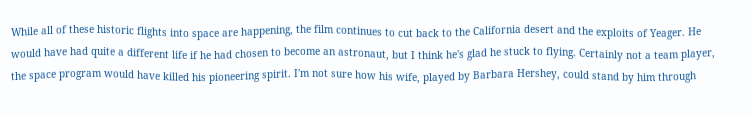While all of these historic flights into space are happening, the film continues to cut back to the California desert and the exploits of Yeager. He would have had quite a different life if he had chosen to become an astronaut, but I think he's glad he stuck to flying. Certainly not a team player, the space program would have killed his pioneering spirit. I'm not sure how his wife, played by Barbara Hershey, could stand by him through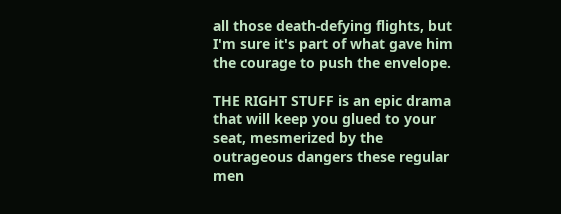all those death-defying flights, but I'm sure it's part of what gave him the courage to push the envelope.

THE RIGHT STUFF is an epic drama that will keep you glued to your seat, mesmerized by the outrageous dangers these regular men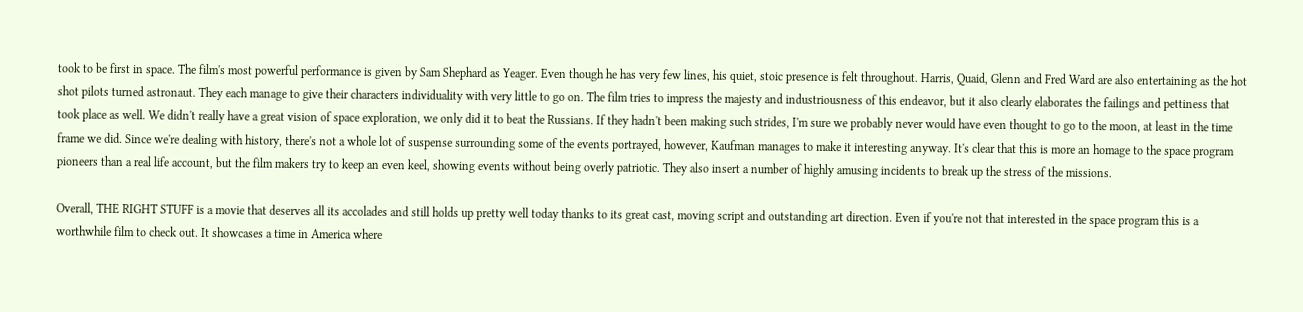took to be first in space. The film's most powerful performance is given by Sam Shephard as Yeager. Even though he has very few lines, his quiet, stoic presence is felt throughout. Harris, Quaid, Glenn and Fred Ward are also entertaining as the hot shot pilots turned astronaut. They each manage to give their characters individuality with very little to go on. The film tries to impress the majesty and industriousness of this endeavor, but it also clearly elaborates the failings and pettiness that took place as well. We didn't really have a great vision of space exploration, we only did it to beat the Russians. If they hadn't been making such strides, I'm sure we probably never would have even thought to go to the moon, at least in the time frame we did. Since we're dealing with history, there's not a whole lot of suspense surrounding some of the events portrayed, however, Kaufman manages to make it interesting anyway. It's clear that this is more an homage to the space program pioneers than a real life account, but the film makers try to keep an even keel, showing events without being overly patriotic. They also insert a number of highly amusing incidents to break up the stress of the missions.

Overall, THE RIGHT STUFF is a movie that deserves all its accolades and still holds up pretty well today thanks to its great cast, moving script and outstanding art direction. Even if you're not that interested in the space program this is a worthwhile film to check out. It showcases a time in America where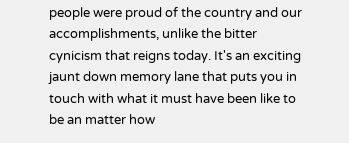people were proud of the country and our accomplishments, unlike the bitter cynicism that reigns today. It's an exciting jaunt down memory lane that puts you in touch with what it must have been like to be an matter how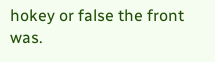hokey or false the front was.